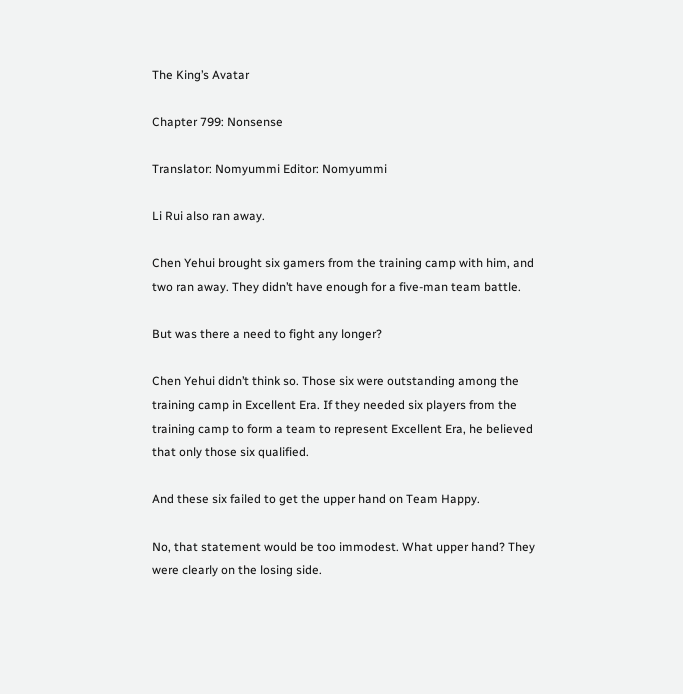The King’s Avatar

Chapter 799: Nonsense

Translator: Nomyummi Editor: Nomyummi

Li Rui also ran away.

Chen Yehui brought six gamers from the training camp with him, and two ran away. They didn’t have enough for a five-man team battle.

But was there a need to fight any longer?

Chen Yehui didn’t think so. Those six were outstanding among the training camp in Excellent Era. If they needed six players from the training camp to form a team to represent Excellent Era, he believed that only those six qualified.

And these six failed to get the upper hand on Team Happy.

No, that statement would be too immodest. What upper hand? They were clearly on the losing side.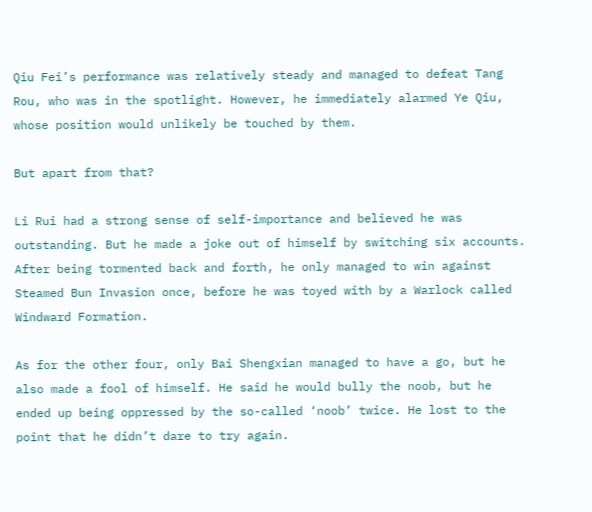Qiu Fei’s performance was relatively steady and managed to defeat Tang Rou, who was in the spotlight. However, he immediately alarmed Ye Qiu, whose position would unlikely be touched by them.

But apart from that?

Li Rui had a strong sense of self-importance and believed he was outstanding. But he made a joke out of himself by switching six accounts. After being tormented back and forth, he only managed to win against Steamed Bun Invasion once, before he was toyed with by a Warlock called Windward Formation.

As for the other four, only Bai Shengxian managed to have a go, but he also made a fool of himself. He said he would bully the noob, but he ended up being oppressed by the so-called ‘noob’ twice. He lost to the point that he didn’t dare to try again.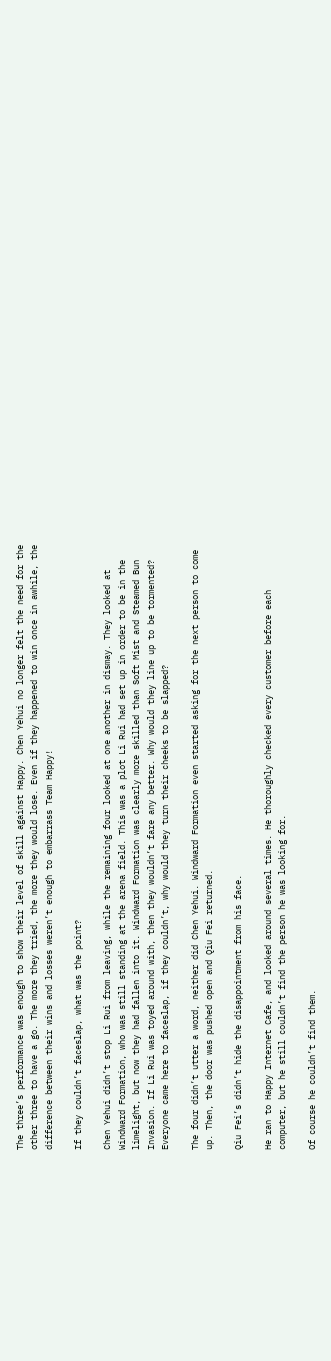The three’s performance was enough to show their level of skill against Happy. Chen Yehui no longer felt the need for the other three to have a go. The more they tried, the more they would lose. Even if they happened to win once in awhile, the difference between their wins and losses weren’t enough to embarrass Team Happy!

If they couldn’t faceslap, what was the point?

Chen Yehui didn’t stop Li Rui from leaving, while the remaining four looked at one another in dismay. They looked at Windward Formation, who was still standing at the arena field. This was a plot Li Rui had set up in order to be in the limelight, but now they had fallen into it. Windward Formation was clearly more skilled than Soft Mist and Steamed Bun Invasion. If Li Rui was toyed around with, then they wouldn’t fare any better. Why would they line up to be tormented? Everyone came here to faceslap, if they couldn’t, why would they turn their cheeks to be slapped?

The four didn’t utter a word, neither did Chen Yehui. Windward Formation even started asking for the next person to come up. Then, the door was pushed open and Qiu Fei returned.

Qiu Fei’s didn’t hide the disappointment from his face.

He ran to Happy Internet Cafe, and looked around several times. He thoroughly checked every customer before each computer, but he still couldn’t find the person he was looking for.

Of course he couldn’t find them.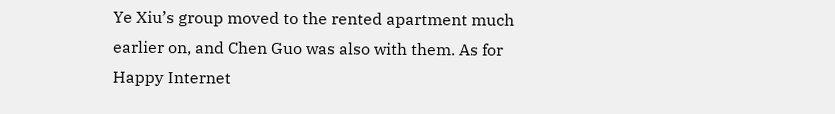Ye Xiu’s group moved to the rented apartment much earlier on, and Chen Guo was also with them. As for Happy Internet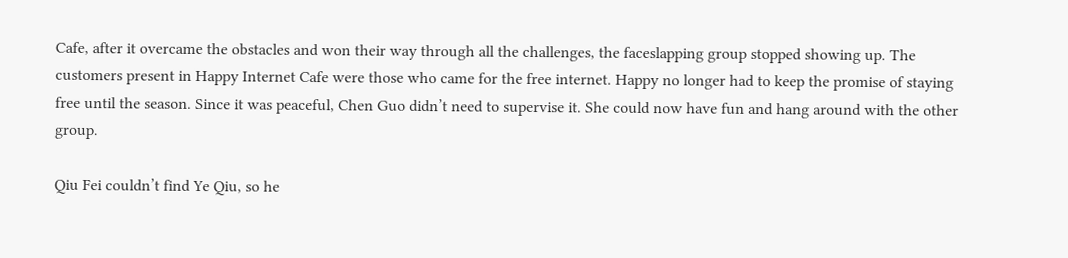Cafe, after it overcame the obstacles and won their way through all the challenges, the faceslapping group stopped showing up. The customers present in Happy Internet Cafe were those who came for the free internet. Happy no longer had to keep the promise of staying free until the season. Since it was peaceful, Chen Guo didn’t need to supervise it. She could now have fun and hang around with the other group.

Qiu Fei couldn’t find Ye Qiu, so he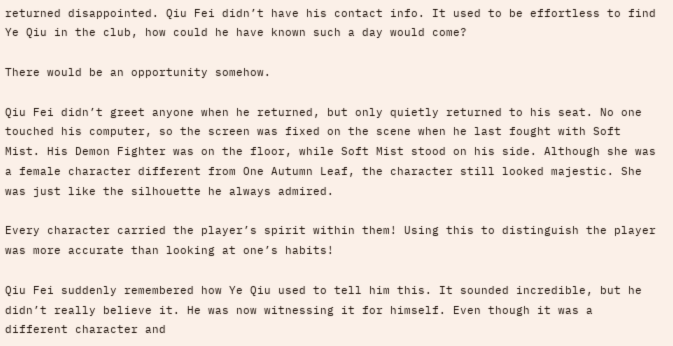returned disappointed. Qiu Fei didn’t have his contact info. It used to be effortless to find Ye Qiu in the club, how could he have known such a day would come?

There would be an opportunity somehow.

Qiu Fei didn’t greet anyone when he returned, but only quietly returned to his seat. No one touched his computer, so the screen was fixed on the scene when he last fought with Soft Mist. His Demon Fighter was on the floor, while Soft Mist stood on his side. Although she was a female character different from One Autumn Leaf, the character still looked majestic. She was just like the silhouette he always admired.

Every character carried the player’s spirit within them! Using this to distinguish the player was more accurate than looking at one’s habits!

Qiu Fei suddenly remembered how Ye Qiu used to tell him this. It sounded incredible, but he didn’t really believe it. He was now witnessing it for himself. Even though it was a different character and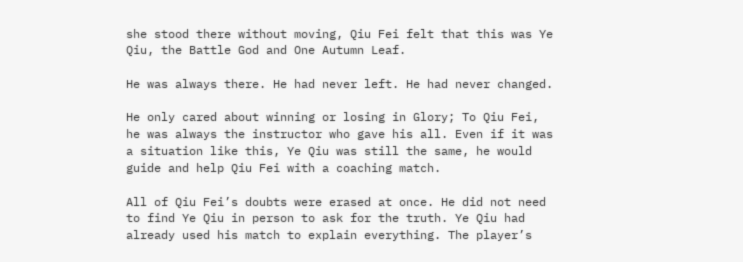she stood there without moving, Qiu Fei felt that this was Ye Qiu, the Battle God and One Autumn Leaf.

He was always there. He had never left. He had never changed.

He only cared about winning or losing in Glory; To Qiu Fei, he was always the instructor who gave his all. Even if it was a situation like this, Ye Qiu was still the same, he would guide and help Qiu Fei with a coaching match.

All of Qiu Fei’s doubts were erased at once. He did not need to find Ye Qiu in person to ask for the truth. Ye Qiu had already used his match to explain everything. The player’s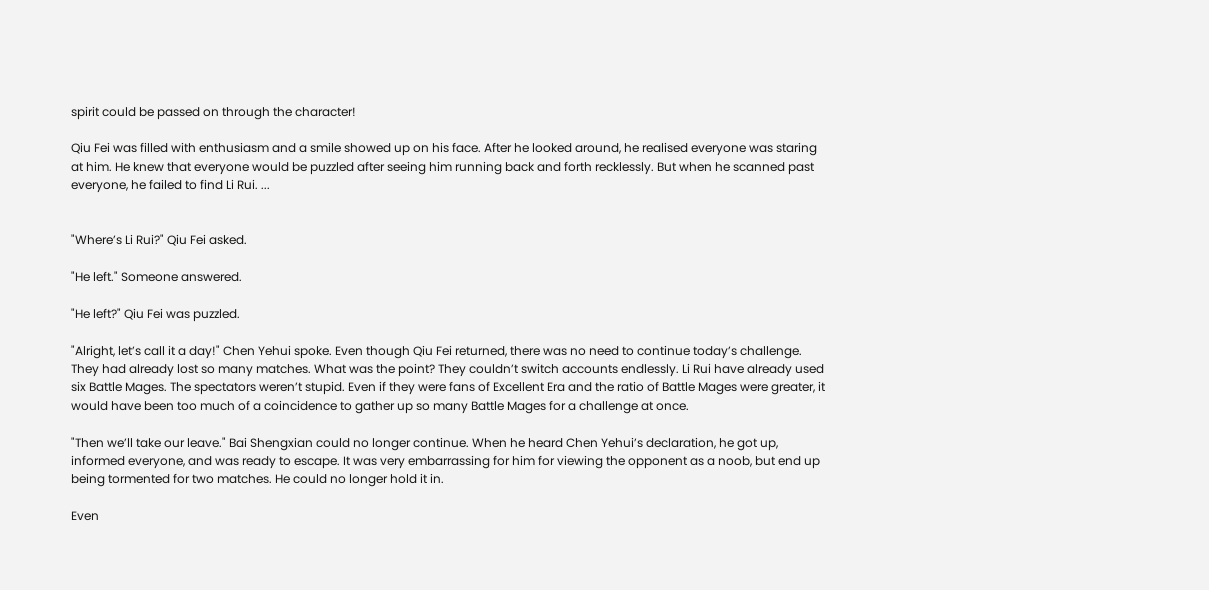spirit could be passed on through the character!

Qiu Fei was filled with enthusiasm and a smile showed up on his face. After he looked around, he realised everyone was staring at him. He knew that everyone would be puzzled after seeing him running back and forth recklessly. But when he scanned past everyone, he failed to find Li Rui. ...


"Where’s Li Rui?" Qiu Fei asked.

"He left." Someone answered.

"He left?" Qiu Fei was puzzled.

"Alright, let’s call it a day!" Chen Yehui spoke. Even though Qiu Fei returned, there was no need to continue today’s challenge. They had already lost so many matches. What was the point? They couldn’t switch accounts endlessly. Li Rui have already used six Battle Mages. The spectators weren’t stupid. Even if they were fans of Excellent Era and the ratio of Battle Mages were greater, it would have been too much of a coincidence to gather up so many Battle Mages for a challenge at once.

"Then we’ll take our leave." Bai Shengxian could no longer continue. When he heard Chen Yehui’s declaration, he got up, informed everyone, and was ready to escape. It was very embarrassing for him for viewing the opponent as a noob, but end up being tormented for two matches. He could no longer hold it in.

Even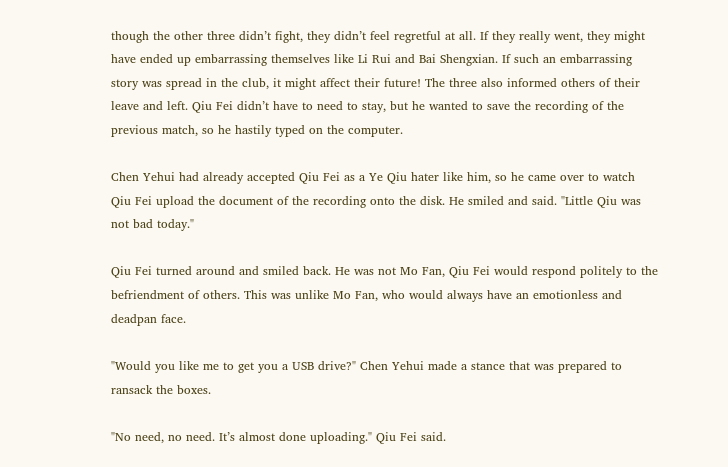though the other three didn’t fight, they didn’t feel regretful at all. If they really went, they might have ended up embarrassing themselves like Li Rui and Bai Shengxian. If such an embarrassing story was spread in the club, it might affect their future! The three also informed others of their leave and left. Qiu Fei didn’t have to need to stay, but he wanted to save the recording of the previous match, so he hastily typed on the computer.

Chen Yehui had already accepted Qiu Fei as a Ye Qiu hater like him, so he came over to watch Qiu Fei upload the document of the recording onto the disk. He smiled and said. "Little Qiu was not bad today."

Qiu Fei turned around and smiled back. He was not Mo Fan, Qiu Fei would respond politely to the befriendment of others. This was unlike Mo Fan, who would always have an emotionless and deadpan face.

"Would you like me to get you a USB drive?" Chen Yehui made a stance that was prepared to ransack the boxes.

"No need, no need. It’s almost done uploading." Qiu Fei said.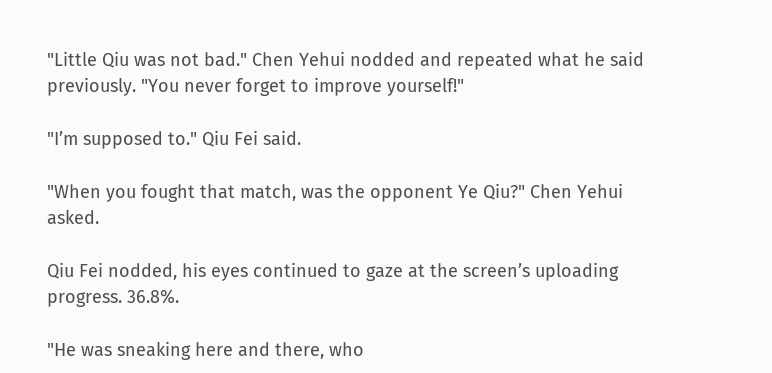"Little Qiu was not bad." Chen Yehui nodded and repeated what he said previously. "You never forget to improve yourself!"

"I’m supposed to." Qiu Fei said.

"When you fought that match, was the opponent Ye Qiu?" Chen Yehui asked.

Qiu Fei nodded, his eyes continued to gaze at the screen’s uploading progress. 36.8%.

"He was sneaking here and there, who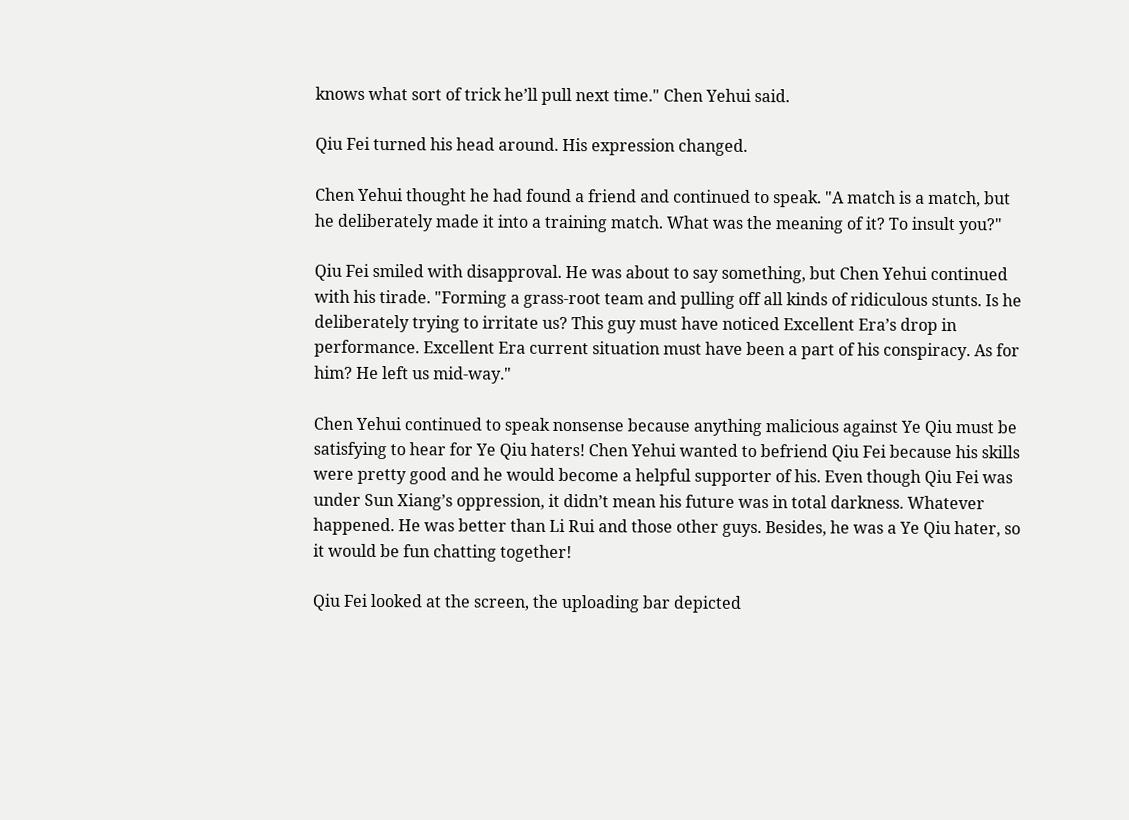knows what sort of trick he’ll pull next time." Chen Yehui said.

Qiu Fei turned his head around. His expression changed.

Chen Yehui thought he had found a friend and continued to speak. "A match is a match, but he deliberately made it into a training match. What was the meaning of it? To insult you?"

Qiu Fei smiled with disapproval. He was about to say something, but Chen Yehui continued with his tirade. "Forming a grass-root team and pulling off all kinds of ridiculous stunts. Is he deliberately trying to irritate us? This guy must have noticed Excellent Era’s drop in performance. Excellent Era current situation must have been a part of his conspiracy. As for him? He left us mid-way."

Chen Yehui continued to speak nonsense because anything malicious against Ye Qiu must be satisfying to hear for Ye Qiu haters! Chen Yehui wanted to befriend Qiu Fei because his skills were pretty good and he would become a helpful supporter of his. Even though Qiu Fei was under Sun Xiang’s oppression, it didn’t mean his future was in total darkness. Whatever happened. He was better than Li Rui and those other guys. Besides, he was a Ye Qiu hater, so it would be fun chatting together!

Qiu Fei looked at the screen, the uploading bar depicted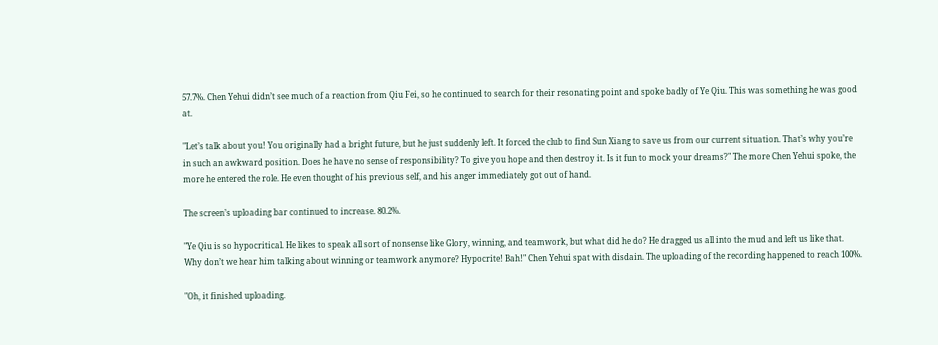57.7%. Chen Yehui didn’t see much of a reaction from Qiu Fei, so he continued to search for their resonating point and spoke badly of Ye Qiu. This was something he was good at.

"Let’s talk about you! You originally had a bright future, but he just suddenly left. It forced the club to find Sun Xiang to save us from our current situation. That’s why you’re in such an awkward position. Does he have no sense of responsibility? To give you hope and then destroy it. Is it fun to mock your dreams?" The more Chen Yehui spoke, the more he entered the role. He even thought of his previous self, and his anger immediately got out of hand.

The screen’s uploading bar continued to increase. 80.2%.

"Ye Qiu is so hypocritical. He likes to speak all sort of nonsense like Glory, winning, and teamwork, but what did he do? He dragged us all into the mud and left us like that. Why don’t we hear him talking about winning or teamwork anymore? Hypocrite! Bah!" Chen Yehui spat with disdain. The uploading of the recording happened to reach 100%.

"Oh, it finished uploading.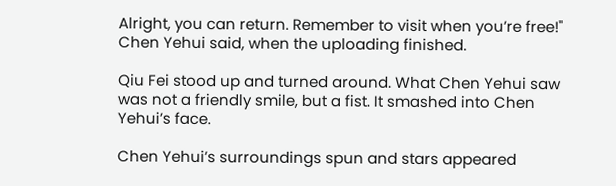Alright, you can return. Remember to visit when you’re free!" Chen Yehui said, when the uploading finished.

Qiu Fei stood up and turned around. What Chen Yehui saw was not a friendly smile, but a fist. It smashed into Chen Yehui’s face.

Chen Yehui’s surroundings spun and stars appeared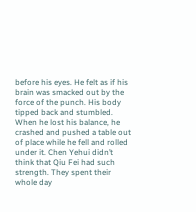before his eyes. He felt as if his brain was smacked out by the force of the punch. His body tipped back and stumbled. When he lost his balance, he crashed and pushed a table out of place while he fell and rolled under it. Chen Yehui didn’t think that Qiu Fei had such strength. They spent their whole day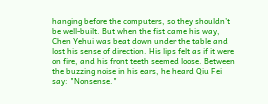hanging before the computers, so they shouldn’t be well-built. But when the fist came his way, Chen Yehui was beat down under the table and lost his sense of direction. His lips felt as if it were on fire, and his front teeth seemed loose. Between the buzzing noise in his ears, he heard Qiu Fei say: "Nonsense."